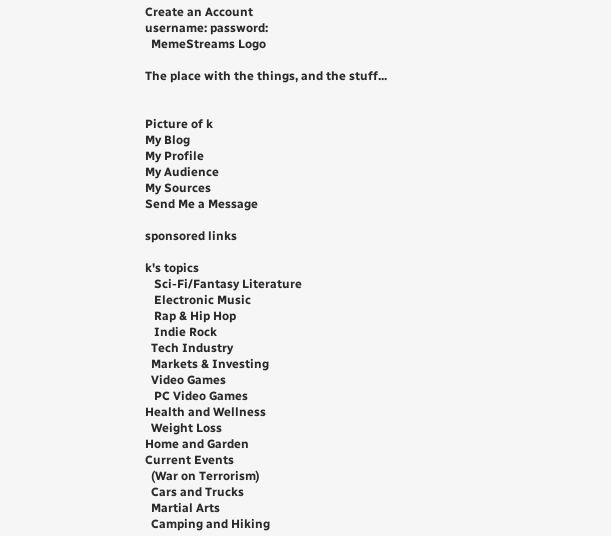Create an Account
username: password:
  MemeStreams Logo

The place with the things, and the stuff...


Picture of k
My Blog
My Profile
My Audience
My Sources
Send Me a Message

sponsored links

k's topics
   Sci-Fi/Fantasy Literature
   Electronic Music
   Rap & Hip Hop
   Indie Rock
  Tech Industry
  Markets & Investing
  Video Games
   PC Video Games
Health and Wellness
  Weight Loss
Home and Garden
Current Events
  (War on Terrorism)
  Cars and Trucks
  Martial Arts
  Camping and Hiking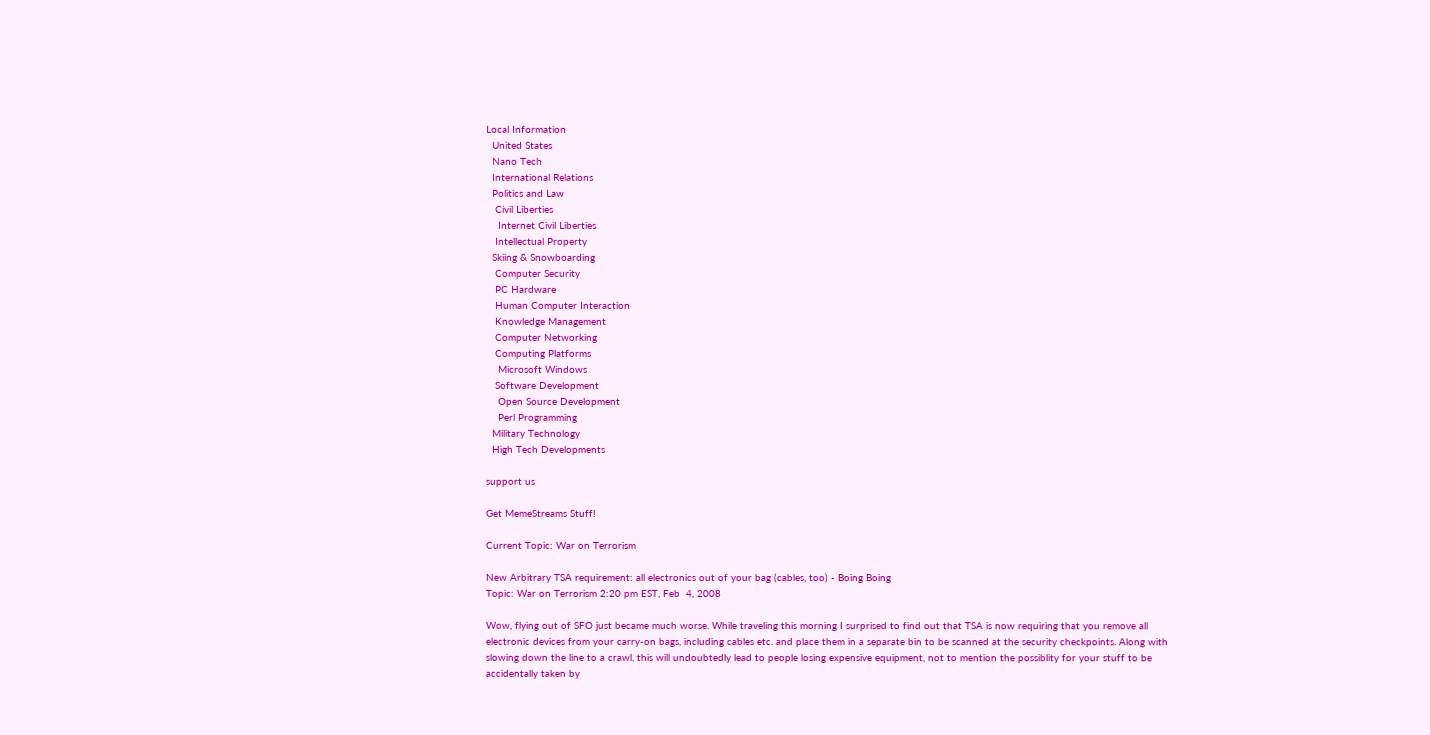Local Information
  United States
  Nano Tech
  International Relations
  Politics and Law
   Civil Liberties
    Internet Civil Liberties
   Intellectual Property
  Skiing & Snowboarding
   Computer Security
   PC Hardware
   Human Computer Interaction
   Knowledge Management
   Computer Networking
   Computing Platforms
    Microsoft Windows
   Software Development
    Open Source Development
    Perl Programming
  Military Technology
  High Tech Developments

support us

Get MemeStreams Stuff!

Current Topic: War on Terrorism

New Arbitrary TSA requirement: all electronics out of your bag (cables, too) - Boing Boing
Topic: War on Terrorism 2:20 pm EST, Feb  4, 2008

Wow, flying out of SFO just became much worse. While traveling this morning I surprised to find out that TSA is now requiring that you remove all electronic devices from your carry-on bags, including cables etc. and place them in a separate bin to be scanned at the security checkpoints. Along with slowing down the line to a crawl, this will undoubtedly lead to people losing expensive equipment, not to mention the possiblity for your stuff to be accidentally taken by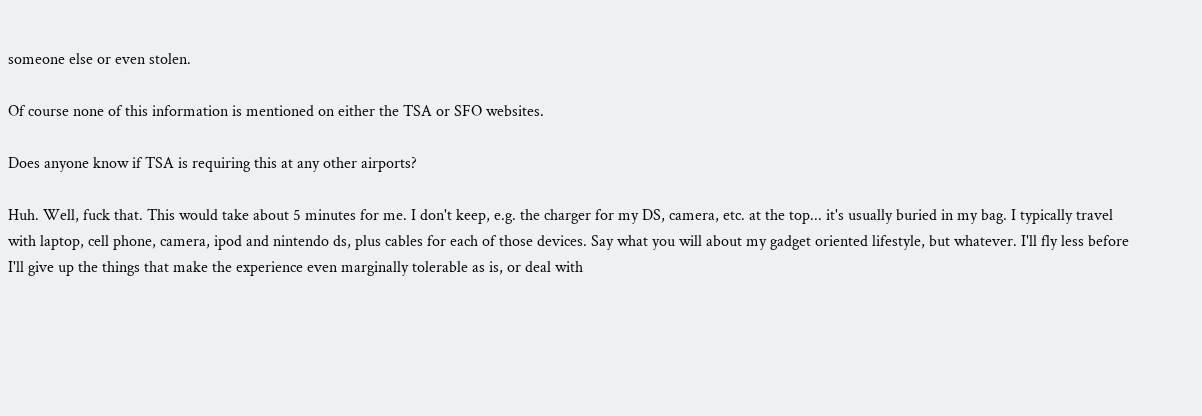someone else or even stolen.

Of course none of this information is mentioned on either the TSA or SFO websites.

Does anyone know if TSA is requiring this at any other airports?

Huh. Well, fuck that. This would take about 5 minutes for me. I don't keep, e.g. the charger for my DS, camera, etc. at the top... it's usually buried in my bag. I typically travel with laptop, cell phone, camera, ipod and nintendo ds, plus cables for each of those devices. Say what you will about my gadget oriented lifestyle, but whatever. I'll fly less before I'll give up the things that make the experience even marginally tolerable as is, or deal with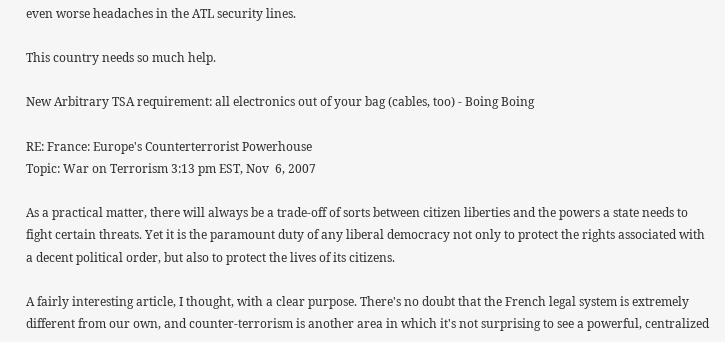even worse headaches in the ATL security lines.

This country needs so much help.

New Arbitrary TSA requirement: all electronics out of your bag (cables, too) - Boing Boing

RE: France: Europe's Counterterrorist Powerhouse
Topic: War on Terrorism 3:13 pm EST, Nov  6, 2007

As a practical matter, there will always be a trade-off of sorts between citizen liberties and the powers a state needs to fight certain threats. Yet it is the paramount duty of any liberal democracy not only to protect the rights associated with a decent political order, but also to protect the lives of its citizens.

A fairly interesting article, I thought, with a clear purpose. There's no doubt that the French legal system is extremely different from our own, and counter-terrorism is another area in which it's not surprising to see a powerful, centralized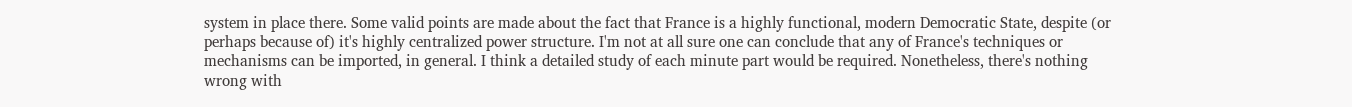system in place there. Some valid points are made about the fact that France is a highly functional, modern Democratic State, despite (or perhaps because of) it's highly centralized power structure. I'm not at all sure one can conclude that any of France's techniques or mechanisms can be imported, in general. I think a detailed study of each minute part would be required. Nonetheless, there's nothing wrong with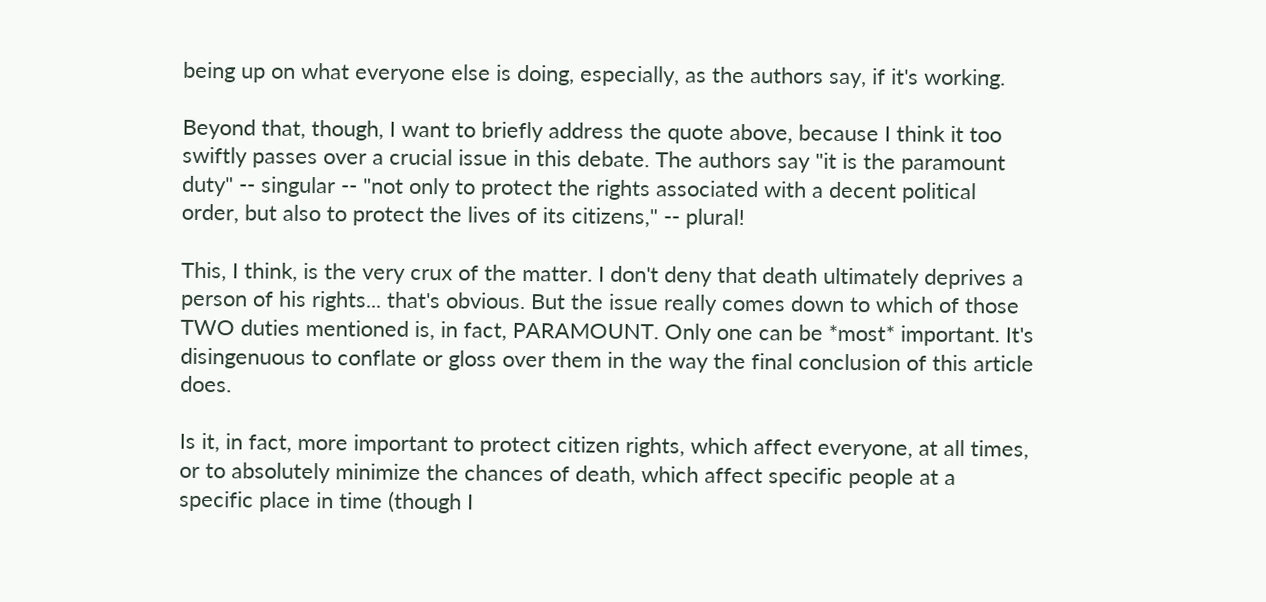being up on what everyone else is doing, especially, as the authors say, if it's working.

Beyond that, though, I want to briefly address the quote above, because I think it too swiftly passes over a crucial issue in this debate. The authors say "it is the paramount duty" -- singular -- "not only to protect the rights associated with a decent political order, but also to protect the lives of its citizens," -- plural!

This, I think, is the very crux of the matter. I don't deny that death ultimately deprives a person of his rights... that's obvious. But the issue really comes down to which of those TWO duties mentioned is, in fact, PARAMOUNT. Only one can be *most* important. It's disingenuous to conflate or gloss over them in the way the final conclusion of this article does.

Is it, in fact, more important to protect citizen rights, which affect everyone, at all times, or to absolutely minimize the chances of death, which affect specific people at a specific place in time (though I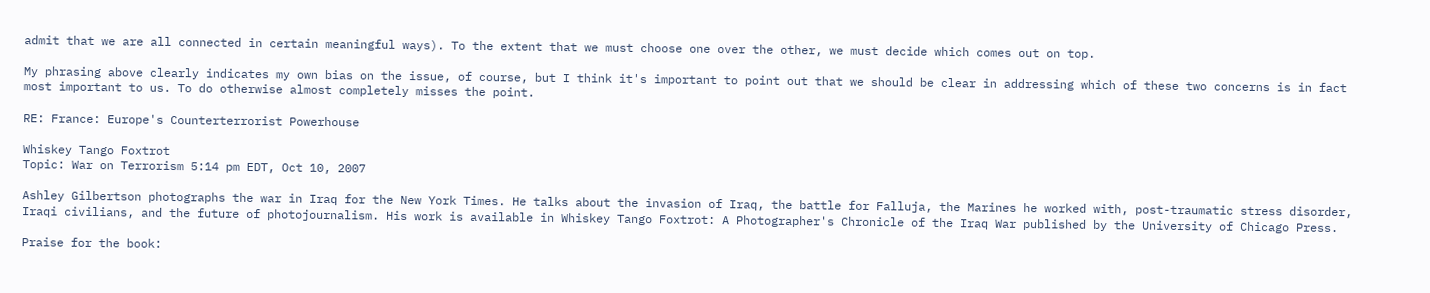admit that we are all connected in certain meaningful ways). To the extent that we must choose one over the other, we must decide which comes out on top.

My phrasing above clearly indicates my own bias on the issue, of course, but I think it's important to point out that we should be clear in addressing which of these two concerns is in fact most important to us. To do otherwise almost completely misses the point.

RE: France: Europe's Counterterrorist Powerhouse

Whiskey Tango Foxtrot
Topic: War on Terrorism 5:14 pm EDT, Oct 10, 2007

Ashley Gilbertson photographs the war in Iraq for the New York Times. He talks about the invasion of Iraq, the battle for Falluja, the Marines he worked with, post-traumatic stress disorder, Iraqi civilians, and the future of photojournalism. His work is available in Whiskey Tango Foxtrot: A Photographer's Chronicle of the Iraq War published by the University of Chicago Press.

Praise for the book: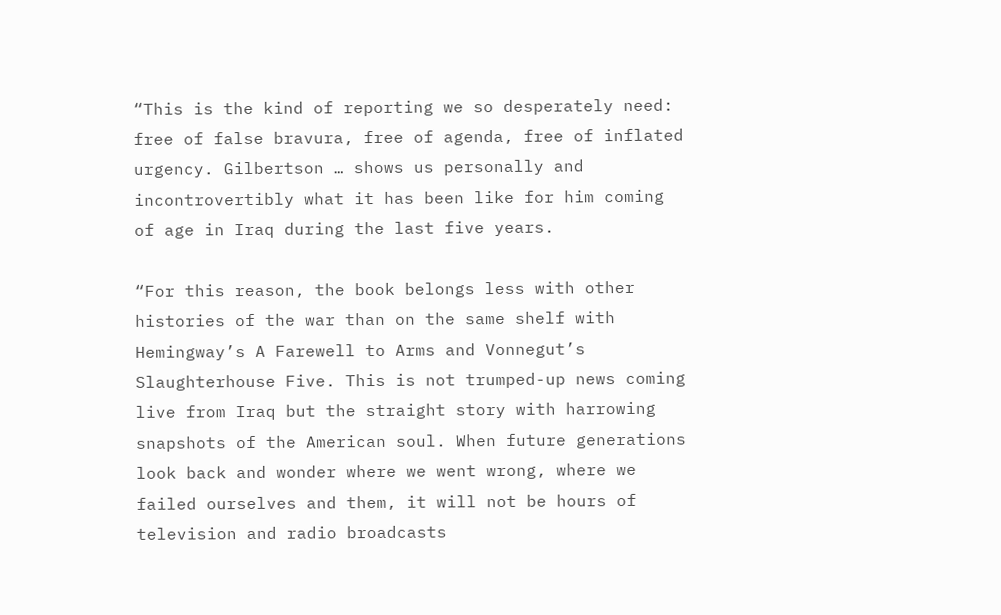“This is the kind of reporting we so desperately need: free of false bravura, free of agenda, free of inflated urgency. Gilbertson … shows us personally and incontrovertibly what it has been like for him coming of age in Iraq during the last five years.

“For this reason, the book belongs less with other histories of the war than on the same shelf with Hemingway’s A Farewell to Arms and Vonnegut’s Slaughterhouse Five. This is not trumped-up news coming live from Iraq but the straight story with harrowing snapshots of the American soul. When future generations look back and wonder where we went wrong, where we failed ourselves and them, it will not be hours of television and radio broadcasts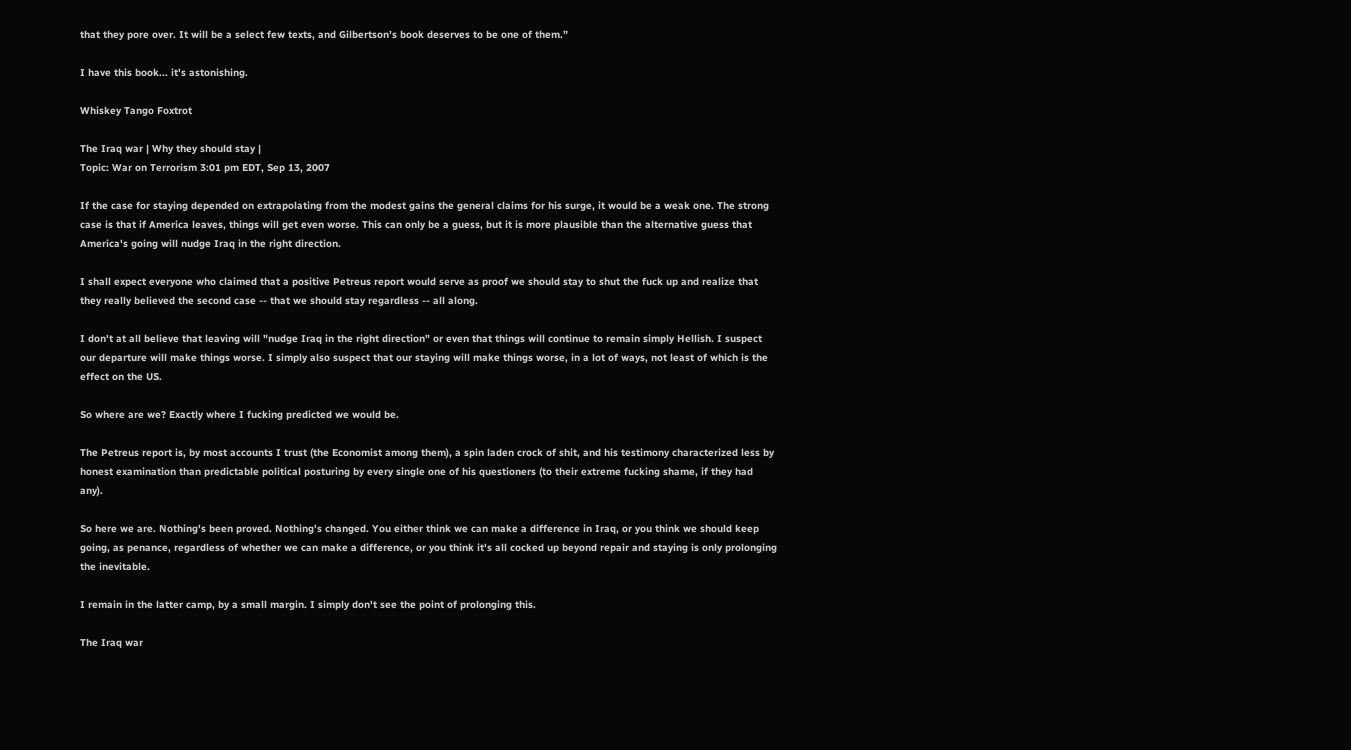that they pore over. It will be a select few texts, and Gilbertson’s book deserves to be one of them.”

I have this book... it's astonishing.

Whiskey Tango Foxtrot

The Iraq war | Why they should stay |
Topic: War on Terrorism 3:01 pm EDT, Sep 13, 2007

If the case for staying depended on extrapolating from the modest gains the general claims for his surge, it would be a weak one. The strong case is that if America leaves, things will get even worse. This can only be a guess, but it is more plausible than the alternative guess that America's going will nudge Iraq in the right direction.

I shall expect everyone who claimed that a positive Petreus report would serve as proof we should stay to shut the fuck up and realize that they really believed the second case -- that we should stay regardless -- all along.

I don't at all believe that leaving will "nudge Iraq in the right direction" or even that things will continue to remain simply Hellish. I suspect our departure will make things worse. I simply also suspect that our staying will make things worse, in a lot of ways, not least of which is the effect on the US.

So where are we? Exactly where I fucking predicted we would be.

The Petreus report is, by most accounts I trust (the Economist among them), a spin laden crock of shit, and his testimony characterized less by honest examination than predictable political posturing by every single one of his questioners (to their extreme fucking shame, if they had any).

So here we are. Nothing's been proved. Nothing's changed. You either think we can make a difference in Iraq, or you think we should keep going, as penance, regardless of whether we can make a difference, or you think it's all cocked up beyond repair and staying is only prolonging the inevitable.

I remain in the latter camp, by a small margin. I simply don't see the point of prolonging this.

The Iraq war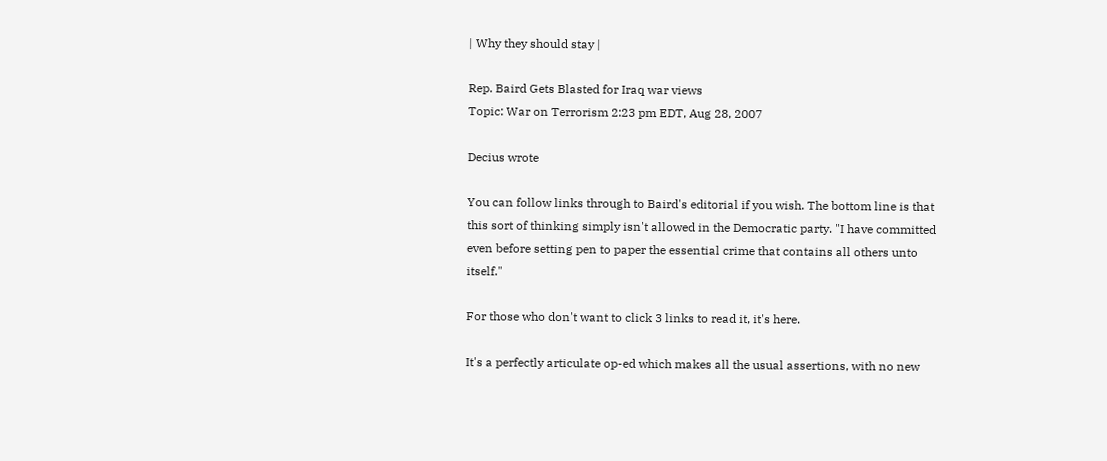| Why they should stay |

Rep. Baird Gets Blasted for Iraq war views
Topic: War on Terrorism 2:23 pm EDT, Aug 28, 2007

Decius wrote

You can follow links through to Baird's editorial if you wish. The bottom line is that this sort of thinking simply isn't allowed in the Democratic party. "I have committed even before setting pen to paper the essential crime that contains all others unto itself."

For those who don't want to click 3 links to read it, it's here.

It's a perfectly articulate op-ed which makes all the usual assertions, with no new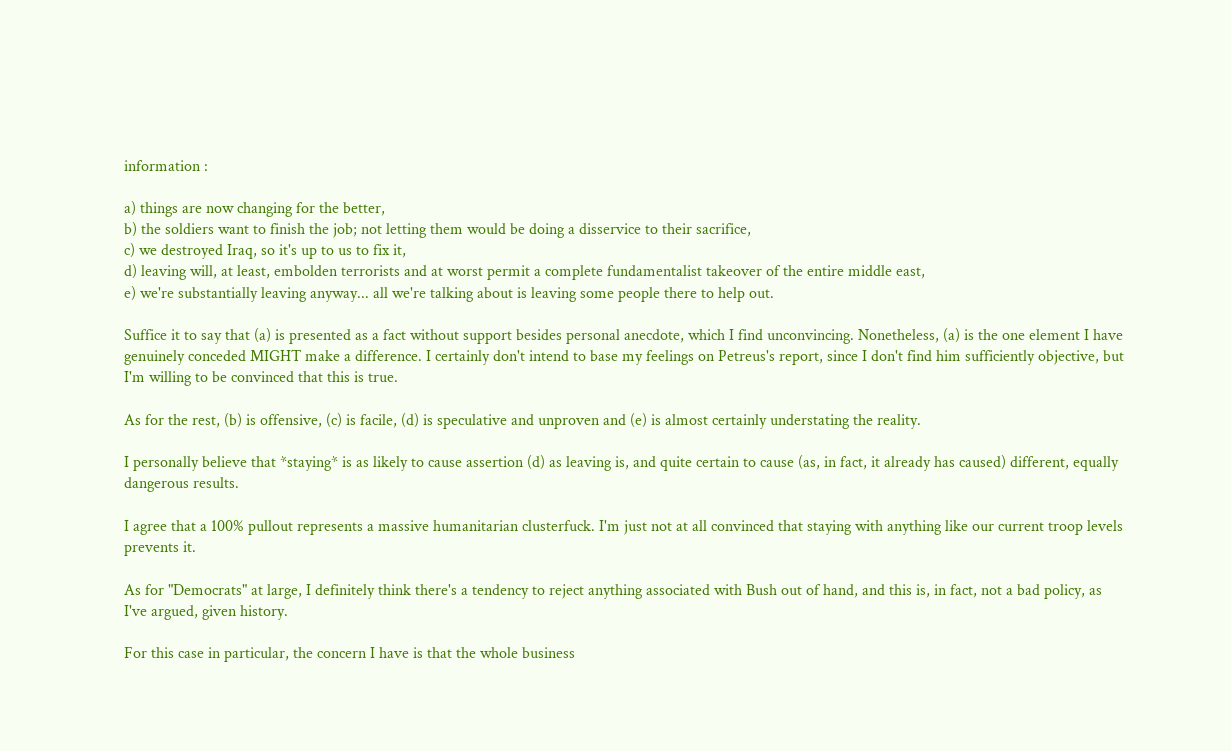information :

a) things are now changing for the better,
b) the soldiers want to finish the job; not letting them would be doing a disservice to their sacrifice,
c) we destroyed Iraq, so it's up to us to fix it,
d) leaving will, at least, embolden terrorists and at worst permit a complete fundamentalist takeover of the entire middle east,
e) we're substantially leaving anyway... all we're talking about is leaving some people there to help out.

Suffice it to say that (a) is presented as a fact without support besides personal anecdote, which I find unconvincing. Nonetheless, (a) is the one element I have genuinely conceded MIGHT make a difference. I certainly don't intend to base my feelings on Petreus's report, since I don't find him sufficiently objective, but I'm willing to be convinced that this is true.

As for the rest, (b) is offensive, (c) is facile, (d) is speculative and unproven and (e) is almost certainly understating the reality.

I personally believe that *staying* is as likely to cause assertion (d) as leaving is, and quite certain to cause (as, in fact, it already has caused) different, equally dangerous results.

I agree that a 100% pullout represents a massive humanitarian clusterfuck. I'm just not at all convinced that staying with anything like our current troop levels prevents it.

As for "Democrats" at large, I definitely think there's a tendency to reject anything associated with Bush out of hand, and this is, in fact, not a bad policy, as I've argued, given history.

For this case in particular, the concern I have is that the whole business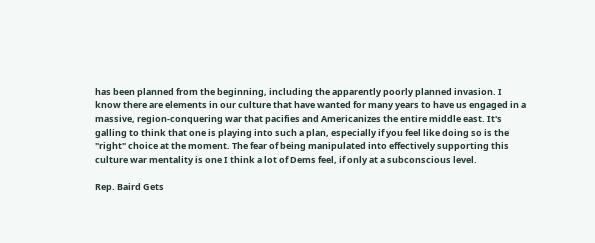has been planned from the beginning, including the apparently poorly planned invasion. I know there are elements in our culture that have wanted for many years to have us engaged in a massive, region-conquering war that pacifies and Americanizes the entire middle east. It's galling to think that one is playing into such a plan, especially if you feel like doing so is the "right" choice at the moment. The fear of being manipulated into effectively supporting this culture war mentality is one I think a lot of Dems feel, if only at a subconscious level.

Rep. Baird Gets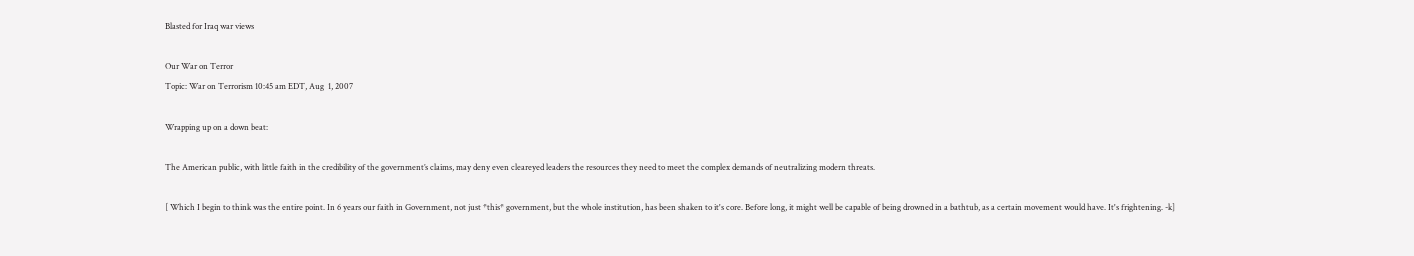Blasted for Iraq war views

Our War on Terror
Topic: War on Terrorism 10:45 am EDT, Aug  1, 2007

Wrapping up on a down beat:

The American public, with little faith in the credibility of the government’s claims, may deny even cleareyed leaders the resources they need to meet the complex demands of neutralizing modern threats.

[ Which I begin to think was the entire point. In 6 years our faith in Government, not just *this* government, but the whole institution, has been shaken to it's core. Before long, it might well be capable of being drowned in a bathtub, as a certain movement would have. It's frightening. -k]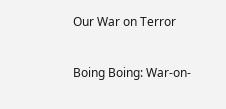Our War on Terror

Boing Boing: War-on-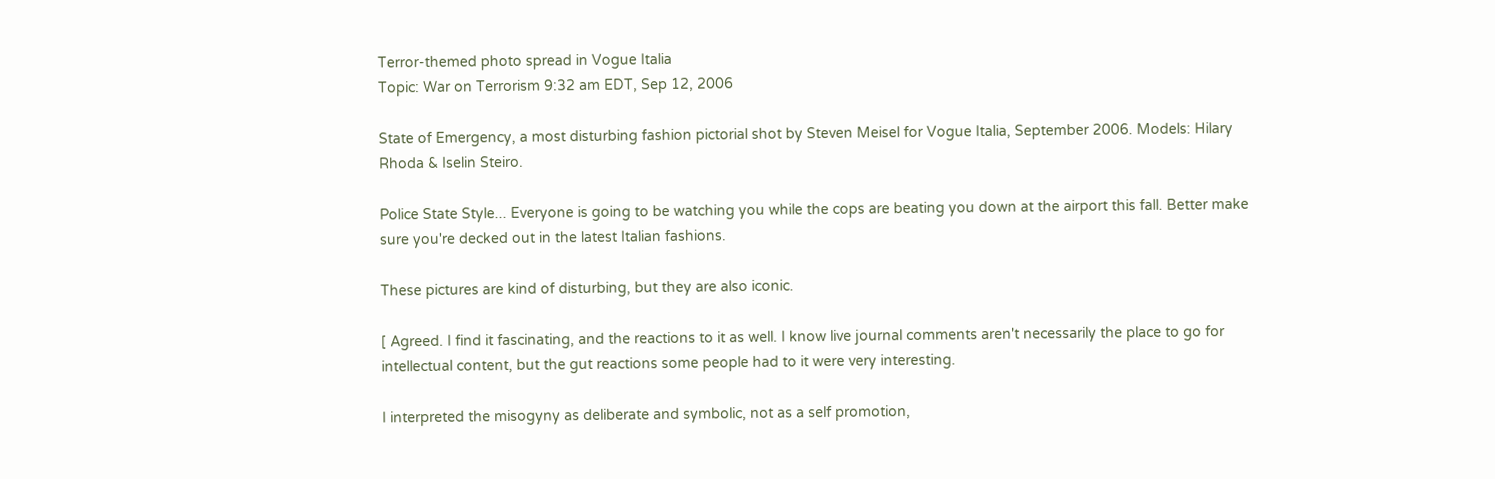Terror-themed photo spread in Vogue Italia
Topic: War on Terrorism 9:32 am EDT, Sep 12, 2006

State of Emergency, a most disturbing fashion pictorial shot by Steven Meisel for Vogue Italia, September 2006. Models: Hilary Rhoda & Iselin Steiro.

Police State Style... Everyone is going to be watching you while the cops are beating you down at the airport this fall. Better make sure you're decked out in the latest Italian fashions.

These pictures are kind of disturbing, but they are also iconic.

[ Agreed. I find it fascinating, and the reactions to it as well. I know live journal comments aren't necessarily the place to go for intellectual content, but the gut reactions some people had to it were very interesting.

I interpreted the misogyny as deliberate and symbolic, not as a self promotion,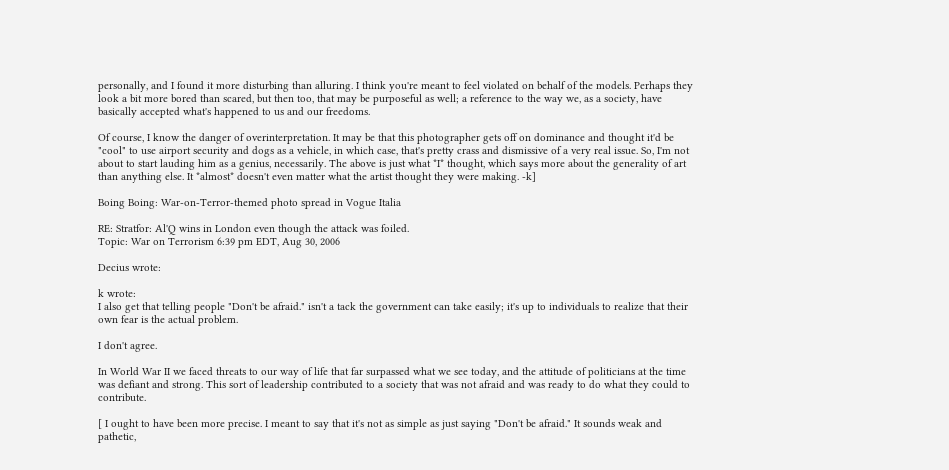personally, and I found it more disturbing than alluring. I think you're meant to feel violated on behalf of the models. Perhaps they look a bit more bored than scared, but then too, that may be purposeful as well; a reference to the way we, as a society, have basically accepted what's happened to us and our freedoms.

Of course, I know the danger of overinterpretation. It may be that this photographer gets off on dominance and thought it'd be "cool" to use airport security and dogs as a vehicle, in which case, that's pretty crass and dismissive of a very real issue. So, I'm not about to start lauding him as a genius, necessarily. The above is just what *I* thought, which says more about the generality of art than anything else. It *almost* doesn't even matter what the artist thought they were making. -k]

Boing Boing: War-on-Terror-themed photo spread in Vogue Italia

RE: Stratfor: Al'Q wins in London even though the attack was foiled.
Topic: War on Terrorism 6:39 pm EDT, Aug 30, 2006

Decius wrote:

k wrote:
I also get that telling people "Don't be afraid." isn't a tack the government can take easily; it's up to individuals to realize that their own fear is the actual problem.

I don't agree.

In World War II we faced threats to our way of life that far surpassed what we see today, and the attitude of politicians at the time was defiant and strong. This sort of leadership contributed to a society that was not afraid and was ready to do what they could to contribute.

[ I ought to have been more precise. I meant to say that it's not as simple as just saying "Don't be afraid." It sounds weak and pathetic,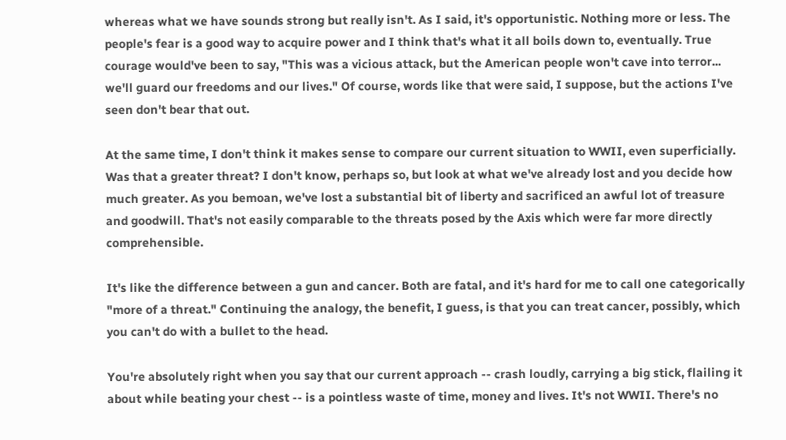whereas what we have sounds strong but really isn't. As I said, it's opportunistic. Nothing more or less. The people's fear is a good way to acquire power and I think that's what it all boils down to, eventually. True courage would've been to say, "This was a vicious attack, but the American people won't cave into terror... we'll guard our freedoms and our lives." Of course, words like that were said, I suppose, but the actions I've seen don't bear that out.

At the same time, I don't think it makes sense to compare our current situation to WWII, even superficially. Was that a greater threat? I don't know, perhaps so, but look at what we've already lost and you decide how much greater. As you bemoan, we've lost a substantial bit of liberty and sacrificed an awful lot of treasure and goodwill. That's not easily comparable to the threats posed by the Axis which were far more directly comprehensible.

It's like the difference between a gun and cancer. Both are fatal, and it's hard for me to call one categorically "more of a threat." Continuing the analogy, the benefit, I guess, is that you can treat cancer, possibly, which you can't do with a bullet to the head.

You're absolutely right when you say that our current approach -- crash loudly, carrying a big stick, flailing it about while beating your chest -- is a pointless waste of time, money and lives. It's not WWII. There's no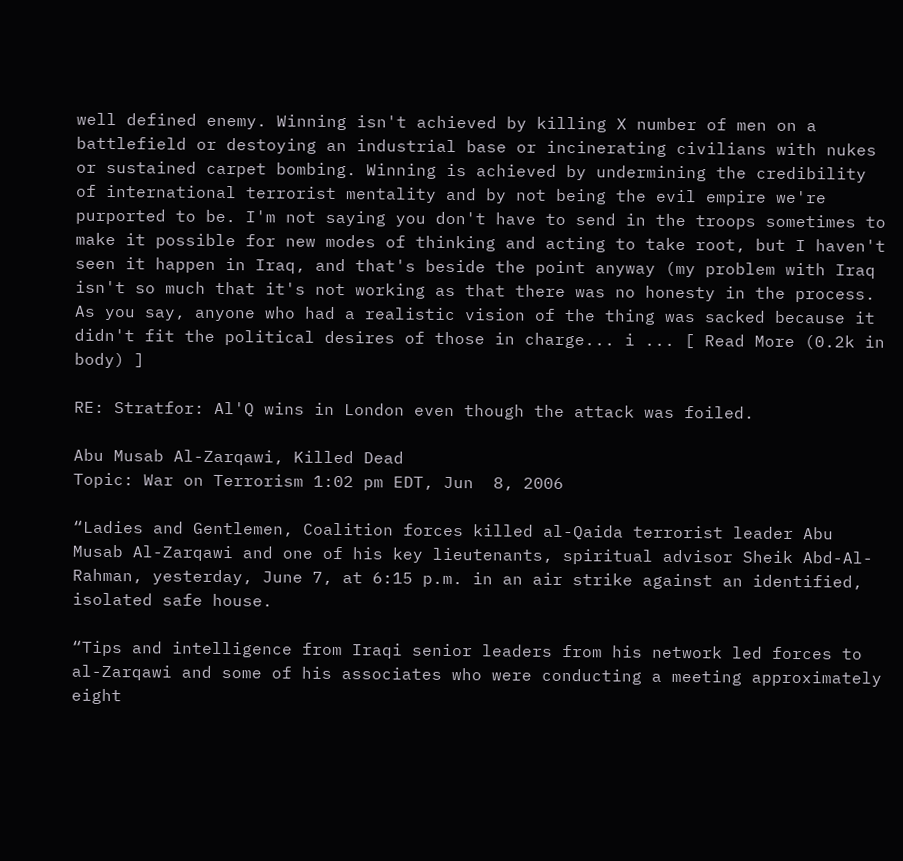well defined enemy. Winning isn't achieved by killing X number of men on a battlefield or destoying an industrial base or incinerating civilians with nukes or sustained carpet bombing. Winning is achieved by undermining the credibility of international terrorist mentality and by not being the evil empire we're purported to be. I'm not saying you don't have to send in the troops sometimes to make it possible for new modes of thinking and acting to take root, but I haven't seen it happen in Iraq, and that's beside the point anyway (my problem with Iraq isn't so much that it's not working as that there was no honesty in the process. As you say, anyone who had a realistic vision of the thing was sacked because it didn't fit the political desires of those in charge... i ... [ Read More (0.2k in body) ]

RE: Stratfor: Al'Q wins in London even though the attack was foiled.

Abu Musab Al-Zarqawi, Killed Dead
Topic: War on Terrorism 1:02 pm EDT, Jun  8, 2006

“Ladies and Gentlemen, Coalition forces killed al-Qaida terrorist leader Abu Musab Al-Zarqawi and one of his key lieutenants, spiritual advisor Sheik Abd-Al-Rahman, yesterday, June 7, at 6:15 p.m. in an air strike against an identified, isolated safe house.

“Tips and intelligence from Iraqi senior leaders from his network led forces to al-Zarqawi and some of his associates who were conducting a meeting approximately eight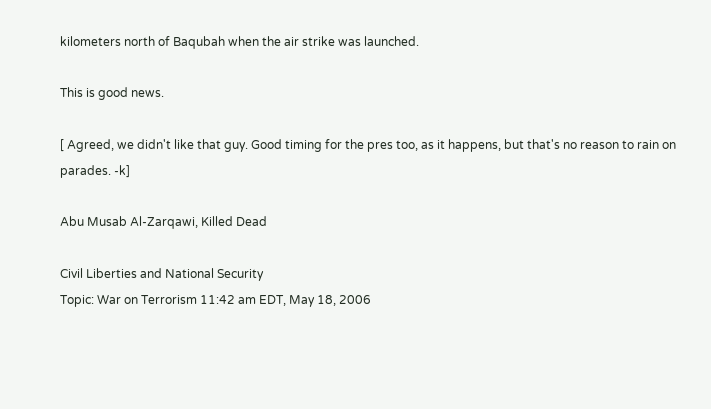kilometers north of Baqubah when the air strike was launched.

This is good news.

[ Agreed, we didn't like that guy. Good timing for the pres too, as it happens, but that's no reason to rain on parades. -k]

Abu Musab Al-Zarqawi, Killed Dead

Civil Liberties and National Security
Topic: War on Terrorism 11:42 am EDT, May 18, 2006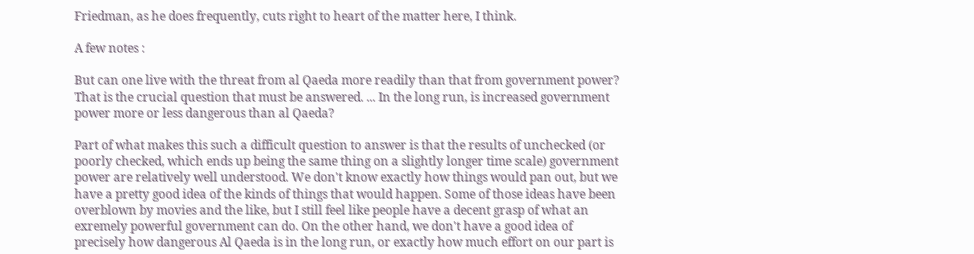Friedman, as he does frequently, cuts right to heart of the matter here, I think.

A few notes :

But can one live with the threat from al Qaeda more readily than that from government power? That is the crucial question that must be answered. ... In the long run, is increased government power more or less dangerous than al Qaeda?

Part of what makes this such a difficult question to answer is that the results of unchecked (or poorly checked, which ends up being the same thing on a slightly longer time scale) government power are relatively well understood. We don't know exactly how things would pan out, but we have a pretty good idea of the kinds of things that would happen. Some of those ideas have been overblown by movies and the like, but I still feel like people have a decent grasp of what an exremely powerful government can do. On the other hand, we don't have a good idea of precisely how dangerous Al Qaeda is in the long run, or exactly how much effort on our part is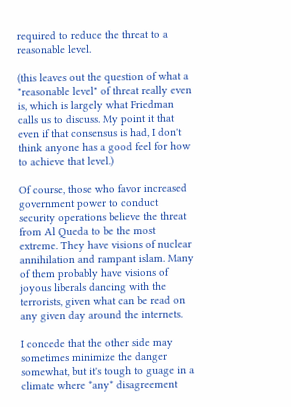required to reduce the threat to a reasonable level.

(this leaves out the question of what a "reasonable level" of threat really even is, which is largely what Friedman calls us to discuss. My point it that even if that consensus is had, I don't think anyone has a good feel for how to achieve that level.)

Of course, those who favor increased government power to conduct security operations believe the threat from Al Queda to be the most extreme. They have visions of nuclear annihilation and rampant islam. Many of them probably have visions of joyous liberals dancing with the terrorists, given what can be read on any given day around the internets.

I concede that the other side may sometimes minimize the danger somewhat, but it's tough to guage in a climate where *any* disagreement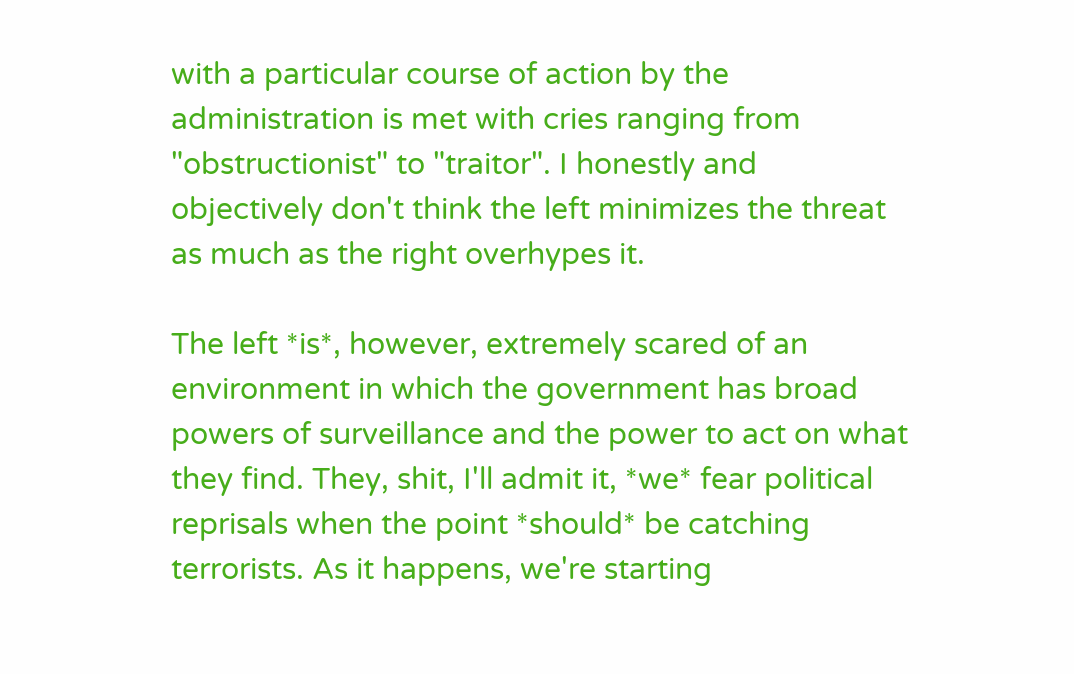with a particular course of action by the administration is met with cries ranging from "obstructionist" to "traitor". I honestly and objectively don't think the left minimizes the threat as much as the right overhypes it.

The left *is*, however, extremely scared of an environment in which the government has broad powers of surveillance and the power to act on what they find. They, shit, I'll admit it, *we* fear political reprisals when the point *should* be catching terrorists. As it happens, we're starting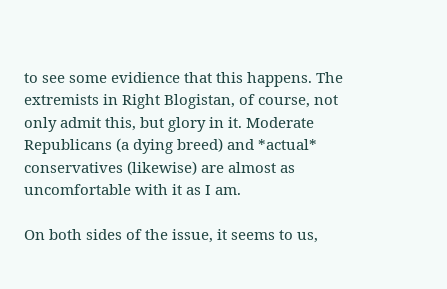to see some evidience that this happens. The extremists in Right Blogistan, of course, not only admit this, but glory in it. Moderate Republicans (a dying breed) and *actual* conservatives (likewise) are almost as uncomfortable with it as I am.

On both sides of the issue, it seems to us,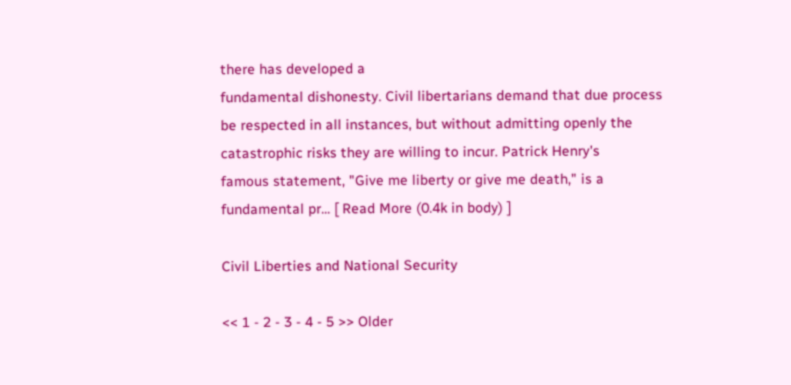there has developed a
fundamental dishonesty. Civil libertarians demand that due process
be respected in all instances, but without admitting openly the
catastrophic risks they are willing to incur. Patrick Henry's
famous statement, "Give me liberty or give me death," is a
fundamental pr... [ Read More (0.4k in body) ]

Civil Liberties and National Security

<< 1 - 2 - 3 - 4 - 5 >> Older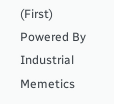(First)
Powered By Industrial Memetics